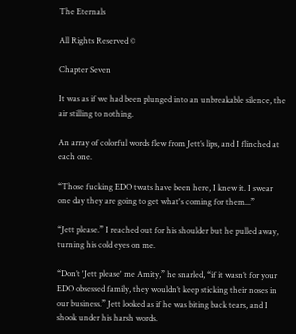The Eternals

All Rights Reserved ©

Chapter Seven

It was as if we had been plunged into an unbreakable silence, the air stilling to nothing.

An array of colorful words flew from Jett’s lips, and I flinched at each one.

“Those fucking EDO twats have been here, I knew it. I swear one day they are going to get what's coming for them...”

“Jett please.” I reached out for his shoulder but he pulled away, turning his cold eyes on me.

“Don’t 'Jett please' me Amity,” he snarled, “if it wasn’t for your EDO obsessed family, they wouldn’t keep sticking their noses in our business.” Jett looked as if he was biting back tears, and I shook under his harsh words.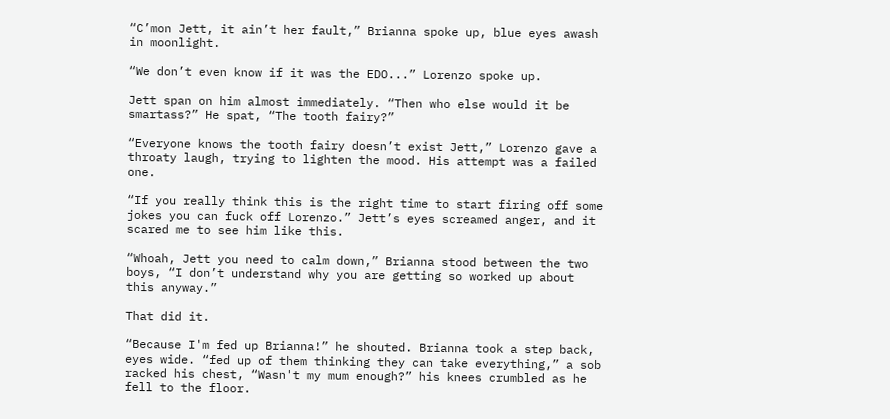“C’mon Jett, it ain’t her fault,” Brianna spoke up, blue eyes awash in moonlight.

“We don’t even know if it was the EDO...” Lorenzo spoke up.

Jett span on him almost immediately. “Then who else would it be smartass?” He spat, “The tooth fairy?”

“Everyone knows the tooth fairy doesn’t exist Jett,” Lorenzo gave a throaty laugh, trying to lighten the mood. His attempt was a failed one.

“If you really think this is the right time to start firing off some jokes you can fuck off Lorenzo.” Jett’s eyes screamed anger, and it scared me to see him like this.

“Whoah, Jett you need to calm down,” Brianna stood between the two boys, “I don’t understand why you are getting so worked up about this anyway.”

That did it.

“Because I'm fed up Brianna!” he shouted. Brianna took a step back, eyes wide. “fed up of them thinking they can take everything,” a sob racked his chest, “Wasn't my mum enough?” his knees crumbled as he fell to the floor.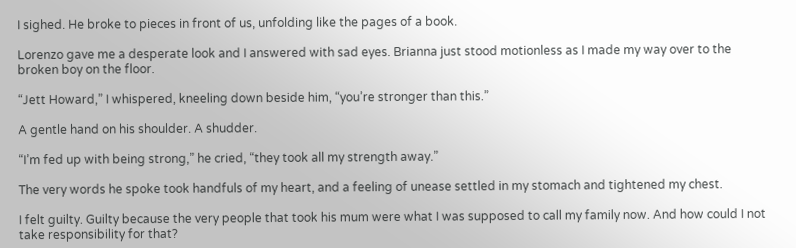I sighed. He broke to pieces in front of us, unfolding like the pages of a book.

Lorenzo gave me a desperate look and I answered with sad eyes. Brianna just stood motionless as I made my way over to the broken boy on the floor.

“Jett Howard,” I whispered, kneeling down beside him, “you’re stronger than this.”

A gentle hand on his shoulder. A shudder.

“I’m fed up with being strong,” he cried, “they took all my strength away.”

The very words he spoke took handfuls of my heart, and a feeling of unease settled in my stomach and tightened my chest.

I felt guilty. Guilty because the very people that took his mum were what I was supposed to call my family now. And how could I not take responsibility for that?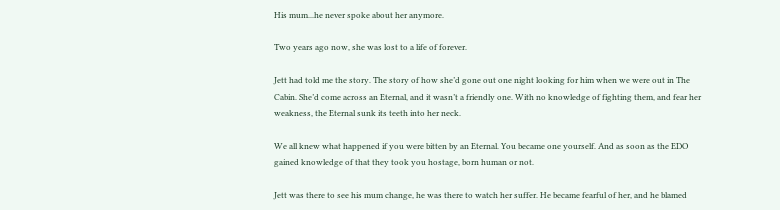His mum...he never spoke about her anymore.

Two years ago now, she was lost to a life of forever.

Jett had told me the story. The story of how she’d gone out one night looking for him when we were out in The Cabin. She’d come across an Eternal, and it wasn’t a friendly one. With no knowledge of fighting them, and fear her weakness, the Eternal sunk its teeth into her neck.

We all knew what happened if you were bitten by an Eternal. You became one yourself. And as soon as the EDO gained knowledge of that they took you hostage, born human or not.

Jett was there to see his mum change, he was there to watch her suffer. He became fearful of her, and he blamed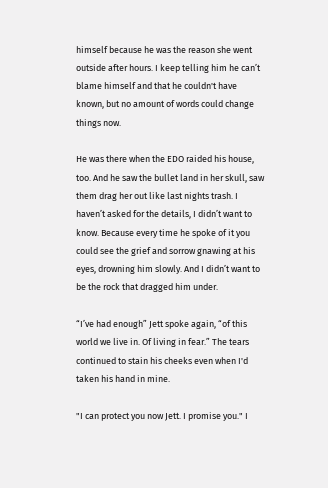himself because he was the reason she went outside after hours. I keep telling him he can’t blame himself and that he couldn't have known, but no amount of words could change things now.

He was there when the EDO raided his house, too. And he saw the bullet land in her skull, saw them drag her out like last nights trash. I haven’t asked for the details, I didn’t want to know. Because every time he spoke of it you could see the grief and sorrow gnawing at his eyes, drowning him slowly. And I didn’t want to be the rock that dragged him under.

“I’ve had enough” Jett spoke again, “of this world we live in. Of living in fear.” The tears continued to stain his cheeks even when I'd taken his hand in mine.

"I can protect you now Jett. I promise you." I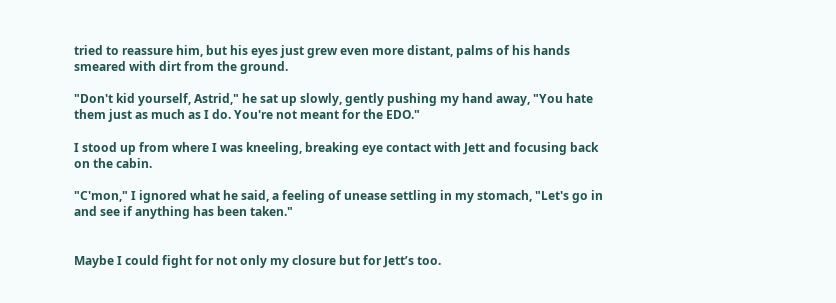tried to reassure him, but his eyes just grew even more distant, palms of his hands smeared with dirt from the ground.

"Don't kid yourself, Astrid," he sat up slowly, gently pushing my hand away, "You hate them just as much as I do. You're not meant for the EDO."

I stood up from where I was kneeling, breaking eye contact with Jett and focusing back on the cabin.

"C'mon," I ignored what he said, a feeling of unease settling in my stomach, "Let's go in and see if anything has been taken."


Maybe I could fight for not only my closure but for Jett’s too.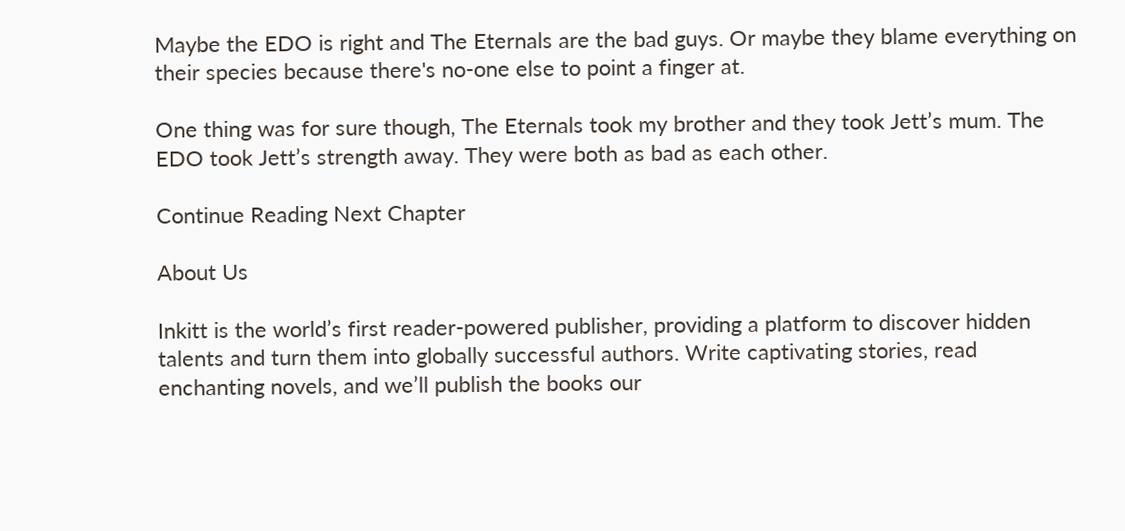Maybe the EDO is right and The Eternals are the bad guys. Or maybe they blame everything on their species because there's no-one else to point a finger at.

One thing was for sure though, The Eternals took my brother and they took Jett’s mum. The EDO took Jett’s strength away. They were both as bad as each other.

Continue Reading Next Chapter

About Us

Inkitt is the world’s first reader-powered publisher, providing a platform to discover hidden talents and turn them into globally successful authors. Write captivating stories, read enchanting novels, and we’ll publish the books our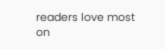readers love most on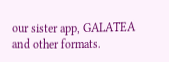our sister app, GALATEA and other formats.